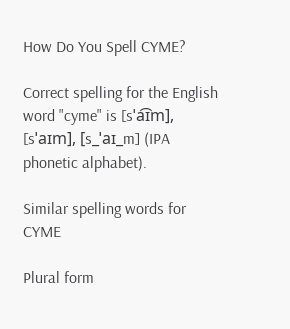How Do You Spell CYME?

Correct spelling for the English word "cyme" is [sˈa͡ɪm], [sˈaɪm], [s_ˈaɪ_m] (IPA phonetic alphabet).

Similar spelling words for CYME

Plural form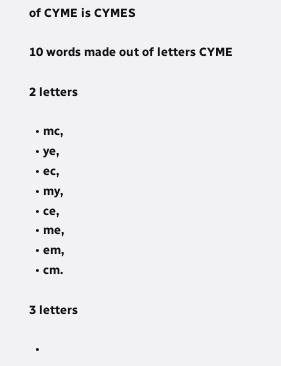of CYME is CYMES

10 words made out of letters CYME

2 letters

  • mc,
  • ye,
  • ec,
  • my,
  • ce,
  • me,
  • em,
  • cm.

3 letters

  •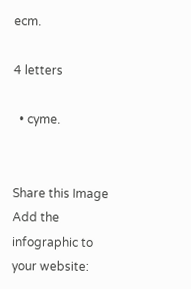ecm.

4 letters

  • cyme.


Share this Image
Add the infographic to your website: